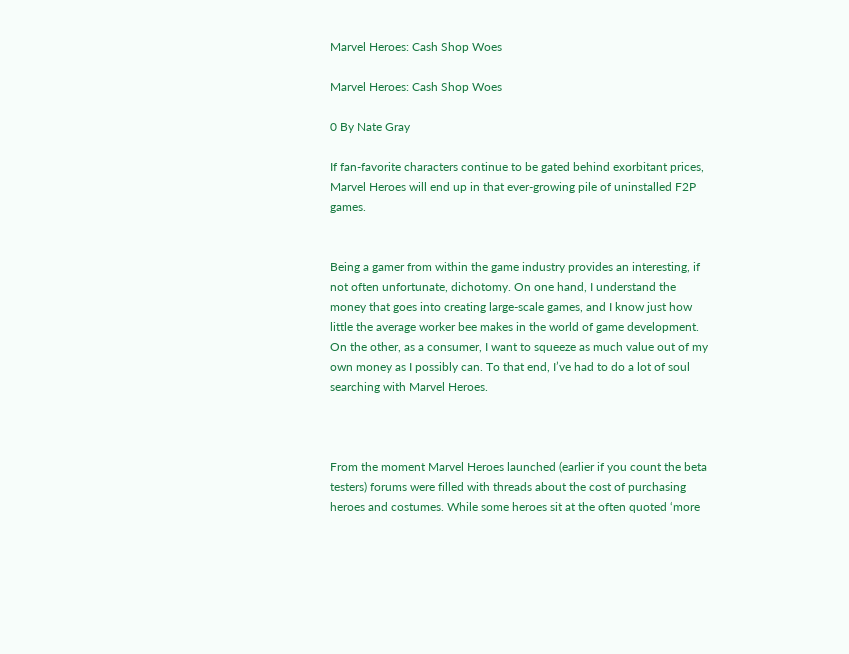Marvel Heroes: Cash Shop Woes

Marvel Heroes: Cash Shop Woes

0 By Nate Gray

If fan-favorite characters continue to be gated behind exorbitant prices, Marvel Heroes will end up in that ever-growing pile of uninstalled F2P games.


Being a gamer from within the game industry provides an interesting, if not often unfortunate, dichotomy. On one hand, I understand the money that goes into creating large-scale games, and I know just how little the average worker bee makes in the world of game development. On the other, as a consumer, I want to squeeze as much value out of my own money as I possibly can. To that end, I’ve had to do a lot of soul searching with Marvel Heroes.



From the moment Marvel Heroes launched (earlier if you count the beta testers) forums were filled with threads about the cost of purchasing heroes and costumes. While some heroes sit at the often quoted ‘more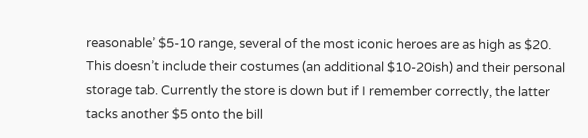reasonable’ $5-10 range, several of the most iconic heroes are as high as $20. This doesn’t include their costumes (an additional $10-20ish) and their personal storage tab. Currently the store is down but if I remember correctly, the latter tacks another $5 onto the bill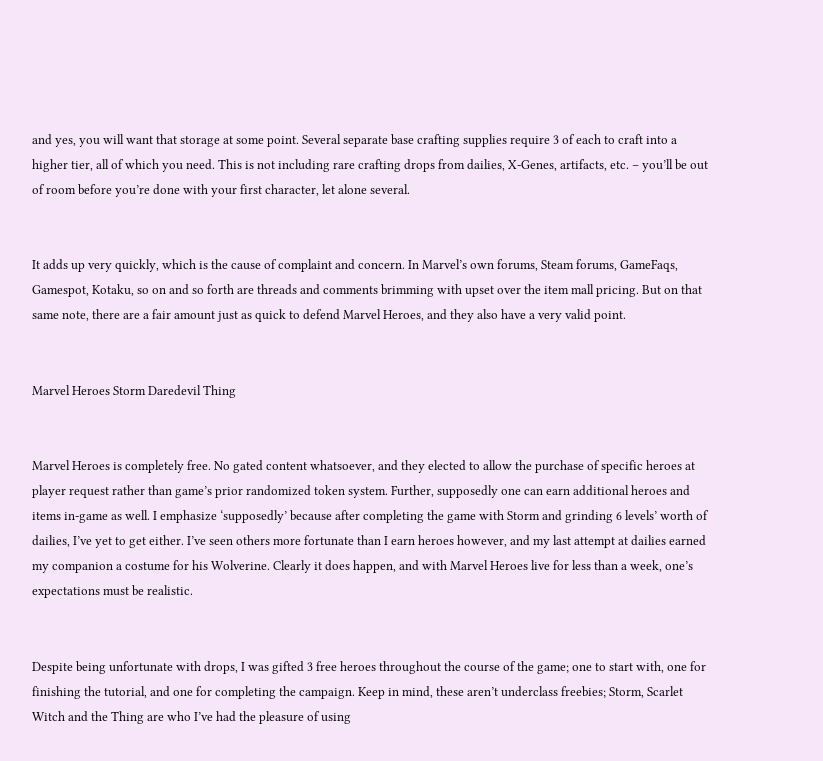and yes, you will want that storage at some point. Several separate base crafting supplies require 3 of each to craft into a higher tier, all of which you need. This is not including rare crafting drops from dailies, X-Genes, artifacts, etc. – you’ll be out of room before you’re done with your first character, let alone several.


It adds up very quickly, which is the cause of complaint and concern. In Marvel’s own forums, Steam forums, GameFaqs, Gamespot, Kotaku, so on and so forth are threads and comments brimming with upset over the item mall pricing. But on that same note, there are a fair amount just as quick to defend Marvel Heroes, and they also have a very valid point.


Marvel Heroes Storm Daredevil Thing


Marvel Heroes is completely free. No gated content whatsoever, and they elected to allow the purchase of specific heroes at player request rather than game’s prior randomized token system. Further, supposedly one can earn additional heroes and items in-game as well. I emphasize ‘supposedly’ because after completing the game with Storm and grinding 6 levels’ worth of dailies, I’ve yet to get either. I’ve seen others more fortunate than I earn heroes however, and my last attempt at dailies earned my companion a costume for his Wolverine. Clearly it does happen, and with Marvel Heroes live for less than a week, one’s expectations must be realistic.


Despite being unfortunate with drops, I was gifted 3 free heroes throughout the course of the game; one to start with, one for finishing the tutorial, and one for completing the campaign. Keep in mind, these aren’t underclass freebies; Storm, Scarlet Witch and the Thing are who I’ve had the pleasure of using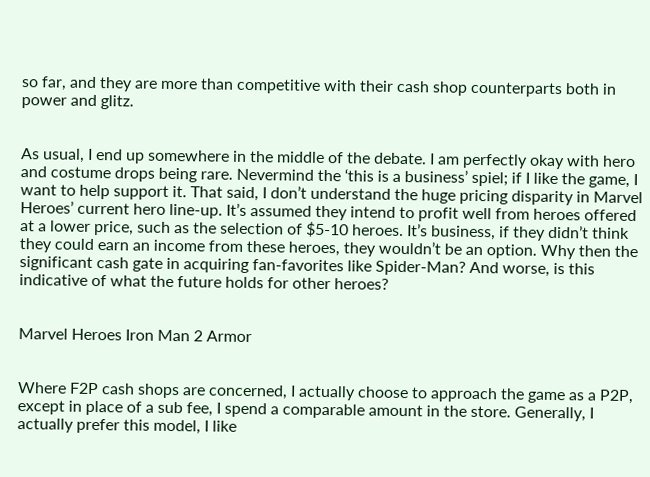so far, and they are more than competitive with their cash shop counterparts both in power and glitz.


As usual, I end up somewhere in the middle of the debate. I am perfectly okay with hero and costume drops being rare. Nevermind the ‘this is a business’ spiel; if I like the game, I want to help support it. That said, I don’t understand the huge pricing disparity in Marvel Heroes’ current hero line-up. It’s assumed they intend to profit well from heroes offered at a lower price, such as the selection of $5-10 heroes. It’s business, if they didn’t think they could earn an income from these heroes, they wouldn’t be an option. Why then the significant cash gate in acquiring fan-favorites like Spider-Man? And worse, is this indicative of what the future holds for other heroes?


Marvel Heroes Iron Man 2 Armor


Where F2P cash shops are concerned, I actually choose to approach the game as a P2P, except in place of a sub fee, I spend a comparable amount in the store. Generally, I actually prefer this model, I like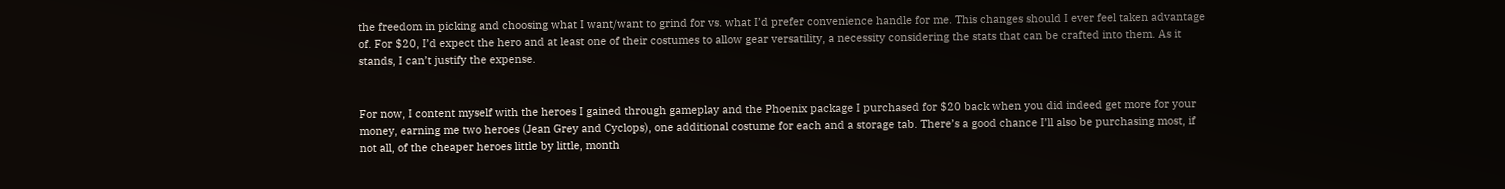the freedom in picking and choosing what I want/want to grind for vs. what I’d prefer convenience handle for me. This changes should I ever feel taken advantage of. For $20, I’d expect the hero and at least one of their costumes to allow gear versatility, a necessity considering the stats that can be crafted into them. As it stands, I can’t justify the expense.


For now, I content myself with the heroes I gained through gameplay and the Phoenix package I purchased for $20 back when you did indeed get more for your money, earning me two heroes (Jean Grey and Cyclops), one additional costume for each and a storage tab. There’s a good chance I’ll also be purchasing most, if not all, of the cheaper heroes little by little, month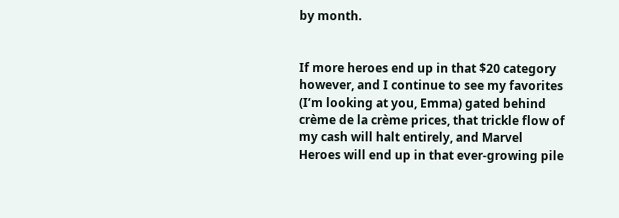by month.


If more heroes end up in that $20 category however, and I continue to see my favorites (I’m looking at you, Emma) gated behind crème de la crème prices, that trickle flow of my cash will halt entirely, and Marvel Heroes will end up in that ever-growing pile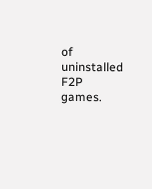of uninstalled F2P games.